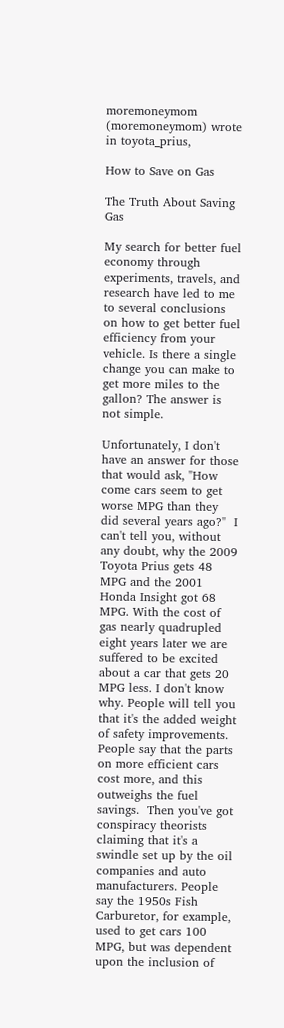moremoneymom (moremoneymom) wrote in toyota_prius,

How to Save on Gas

The Truth About Saving Gas

My search for better fuel economy through experiments, travels, and research have led to me to several conclusions on how to get better fuel efficiency from your vehicle. Is there a single change you can make to get more miles to the gallon? The answer is not simple.

Unfortunately, I don't have an answer for those that would ask, "How come cars seem to get worse MPG than they did several years ago?"  I can't tell you, without any doubt, why the 2009 Toyota Prius gets 48 MPG and the 2001 Honda Insight got 68 MPG. With the cost of gas nearly quadrupled eight years later we are suffered to be excited about a car that gets 20 MPG less. I don't know why. People will tell you that it's the added weight of safety improvements. People say that the parts on more efficient cars cost more, and this outweighs the fuel savings.  Then you've got conspiracy theorists claiming that it's a swindle set up by the oil companies and auto manufacturers. People say the 1950s Fish Carburetor, for example, used to get cars 100 MPG, but was dependent upon the inclusion of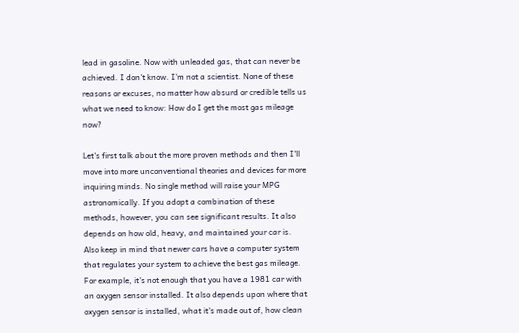lead in gasoline. Now with unleaded gas, that can never be achieved. I don't know. I'm not a scientist. None of these reasons or excuses, no matter how absurd or credible tells us what we need to know: How do I get the most gas mileage now?

Let's first talk about the more proven methods and then I'll move into more unconventional theories and devices for more inquiring minds. No single method will raise your MPG astronomically. If you adopt a combination of these methods, however, you can see significant results. It also depends on how old, heavy, and maintained your car is. Also keep in mind that newer cars have a computer system that regulates your system to achieve the best gas mileage. For example, it's not enough that you have a 1981 car with an oxygen sensor installed. It also depends upon where that oxygen sensor is installed, what it's made out of, how clean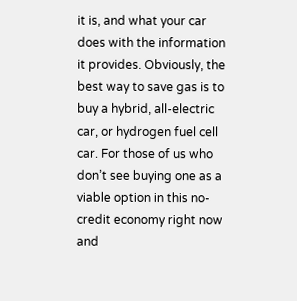it is, and what your car does with the information it provides. Obviously, the best way to save gas is to buy a hybrid, all-electric car, or hydrogen fuel cell car. For those of us who don’t see buying one as a viable option in this no-credit economy right now and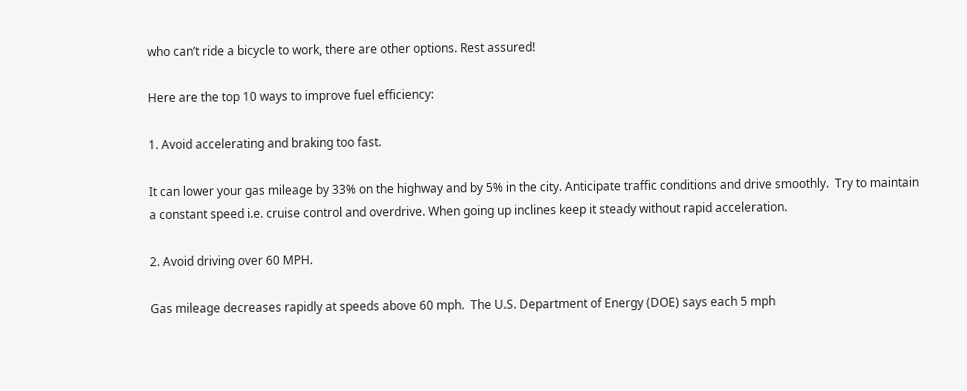who can’t ride a bicycle to work, there are other options. Rest assured!

Here are the top 10 ways to improve fuel efficiency:

1. Avoid accelerating and braking too fast.

It can lower your gas mileage by 33% on the highway and by 5% in the city. Anticipate traffic conditions and drive smoothly.  Try to maintain a constant speed i.e. cruise control and overdrive. When going up inclines keep it steady without rapid acceleration.

2. Avoid driving over 60 MPH.

Gas mileage decreases rapidly at speeds above 60 mph.  The U.S. Department of Energy (DOE) says each 5 mph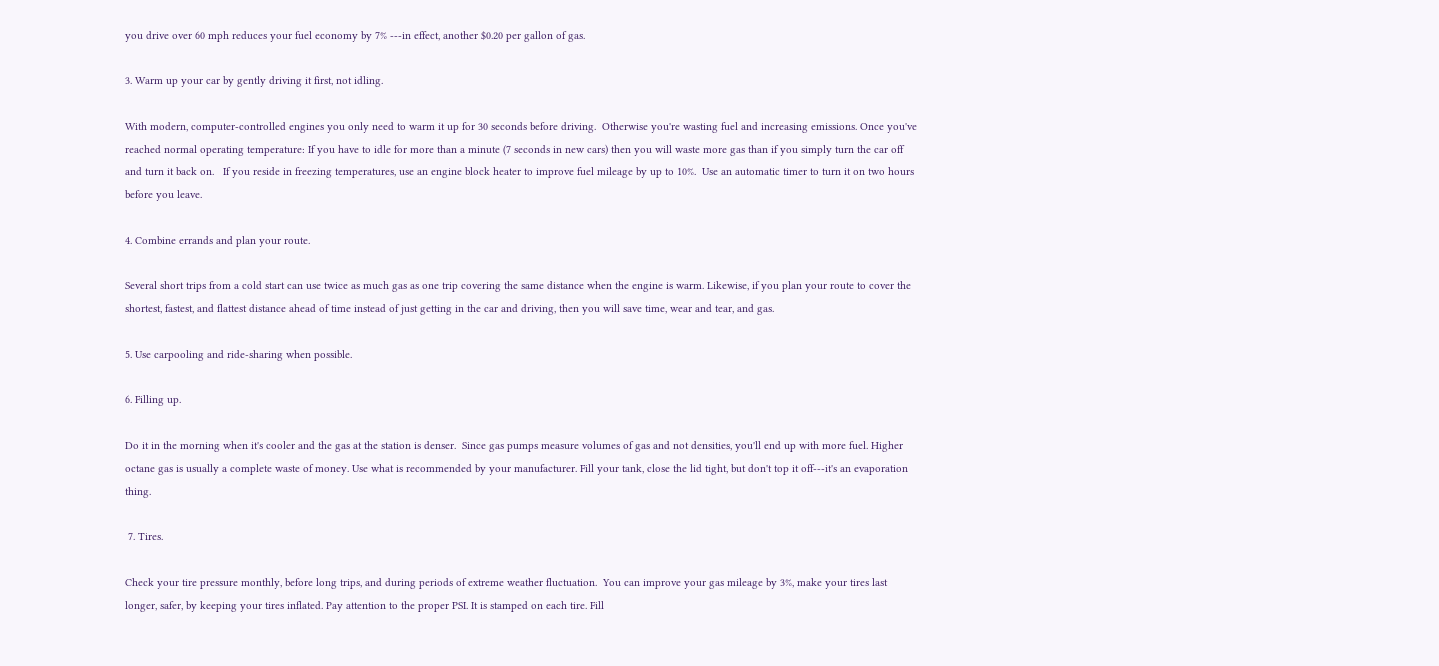you drive over 60 mph reduces your fuel economy by 7% ---in effect, another $0.20 per gallon of gas.

3. Warm up your car by gently driving it first, not idling.

With modern, computer-controlled engines you only need to warm it up for 30 seconds before driving.  Otherwise you're wasting fuel and increasing emissions. Once you've reached normal operating temperature: If you have to idle for more than a minute (7 seconds in new cars) then you will waste more gas than if you simply turn the car off and turn it back on.   If you reside in freezing temperatures, use an engine block heater to improve fuel mileage by up to 10%.  Use an automatic timer to turn it on two hours before you leave.

4. Combine errands and plan your route.

Several short trips from a cold start can use twice as much gas as one trip covering the same distance when the engine is warm. Likewise, if you plan your route to cover the shortest, fastest, and flattest distance ahead of time instead of just getting in the car and driving, then you will save time, wear and tear, and gas.

5. Use carpooling and ride-sharing when possible.

6. Filling up.

Do it in the morning when it's cooler and the gas at the station is denser.  Since gas pumps measure volumes of gas and not densities, you'll end up with more fuel. Higher octane gas is usually a complete waste of money. Use what is recommended by your manufacturer. Fill your tank, close the lid tight, but don't top it off---it's an evaporation thing.

 7. Tires.

Check your tire pressure monthly, before long trips, and during periods of extreme weather fluctuation.  You can improve your gas mileage by 3%, make your tires last longer, safer, by keeping your tires inflated. Pay attention to the proper PSI. It is stamped on each tire. Fill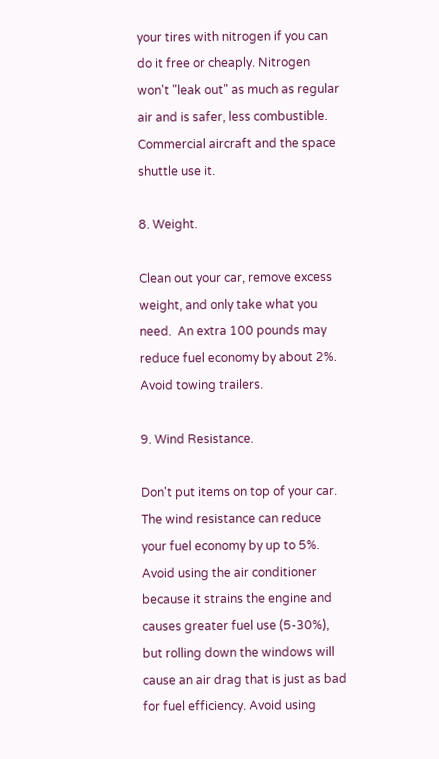your tires with nitrogen if you can do it free or cheaply. Nitrogen won't "leak out" as much as regular air and is safer, less combustible. Commercial aircraft and the space shuttle use it.

8. Weight.

Clean out your car, remove excess weight, and only take what you need.  An extra 100 pounds may reduce fuel economy by about 2%. Avoid towing trailers.

9. Wind Resistance.

Don't put items on top of your car.  The wind resistance can reduce your fuel economy by up to 5%. Avoid using the air conditioner because it strains the engine and causes greater fuel use (5-30%), but rolling down the windows will cause an air drag that is just as bad for fuel efficiency. Avoid using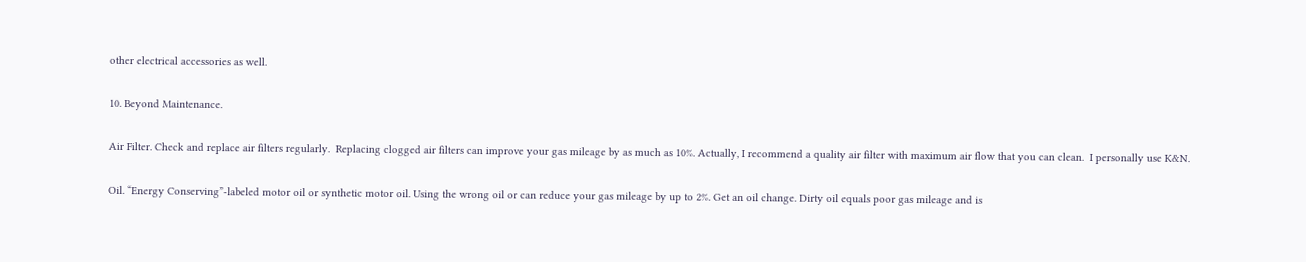other electrical accessories as well.

10. Beyond Maintenance.

Air Filter. Check and replace air filters regularly.  Replacing clogged air filters can improve your gas mileage by as much as 10%. Actually, I recommend a quality air filter with maximum air flow that you can clean.  I personally use K&N.

Oil. “Energy Conserving”-labeled motor oil or synthetic motor oil. Using the wrong oil or can reduce your gas mileage by up to 2%. Get an oil change. Dirty oil equals poor gas mileage and is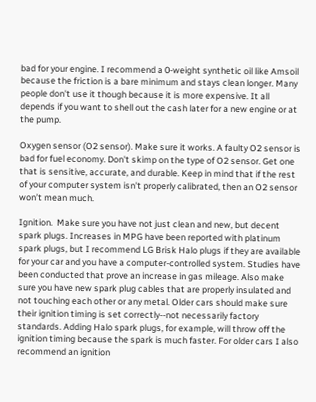bad for your engine. I recommend a 0-weight synthetic oil like Amsoil because the friction is a bare minimum and stays clean longer. Many people don't use it though because it is more expensive. It all depends if you want to shell out the cash later for a new engine or at the pump.

Oxygen sensor (O2 sensor). Make sure it works. A faulty O2 sensor is bad for fuel economy. Don't skimp on the type of O2 sensor. Get one that is sensitive, accurate, and durable. Keep in mind that if the rest of your computer system isn't properly calibrated, then an O2 sensor won’t mean much.

Ignition.  Make sure you have not just clean and new, but decent spark plugs. Increases in MPG have been reported with platinum spark plugs, but I recommend LG Brisk Halo plugs if they are available for your car and you have a computer-controlled system. Studies have been conducted that prove an increase in gas mileage. Also make sure you have new spark plug cables that are properly insulated and not touching each other or any metal. Older cars should make sure their ignition timing is set correctly--not necessarily factory standards. Adding Halo spark plugs, for example, will throw off the ignition timing because the spark is much faster. For older cars I also recommend an ignition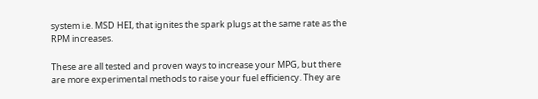system i.e. MSD HEI, that ignites the spark plugs at the same rate as the RPM increases.

These are all tested and proven ways to increase your MPG, but there are more experimental methods to raise your fuel efficiency. They are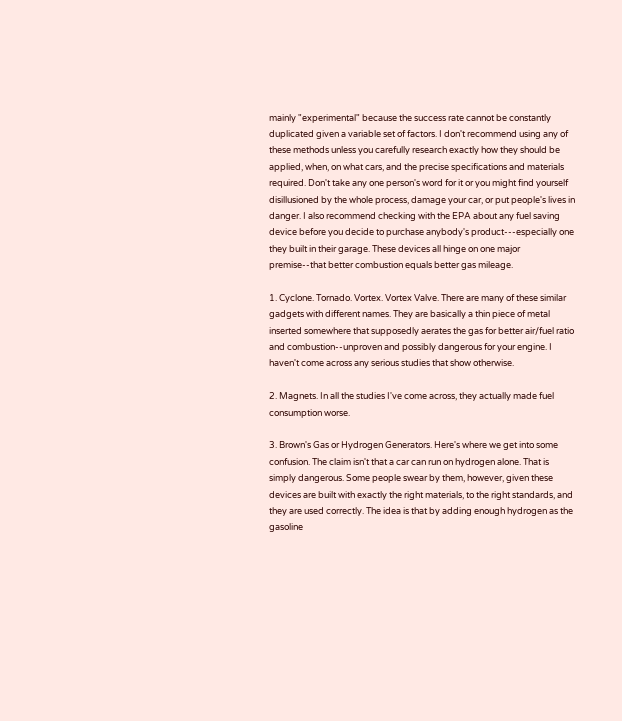mainly "experimental" because the success rate cannot be constantly duplicated given a variable set of factors. I don't recommend using any of these methods unless you carefully research exactly how they should be applied, when, on what cars, and the precise specifications and materials required. Don't take any one person's word for it or you might find yourself disillusioned by the whole process, damage your car, or put people's lives in danger. I also recommend checking with the EPA about any fuel saving device before you decide to purchase anybody's product---especially one they built in their garage. These devices all hinge on one major premise--that better combustion equals better gas mileage.

1. Cyclone. Tornado. Vortex. Vortex Valve. There are many of these similar gadgets with different names. They are basically a thin piece of metal inserted somewhere that supposedly aerates the gas for better air/fuel ratio and combustion--unproven and possibly dangerous for your engine. I haven't come across any serious studies that show otherwise.

2. Magnets. In all the studies I've come across, they actually made fuel consumption worse.

3. Brown's Gas or Hydrogen Generators. Here's where we get into some confusion. The claim isn't that a car can run on hydrogen alone. That is simply dangerous. Some people swear by them, however, given these devices are built with exactly the right materials, to the right standards, and they are used correctly. The idea is that by adding enough hydrogen as the gasoline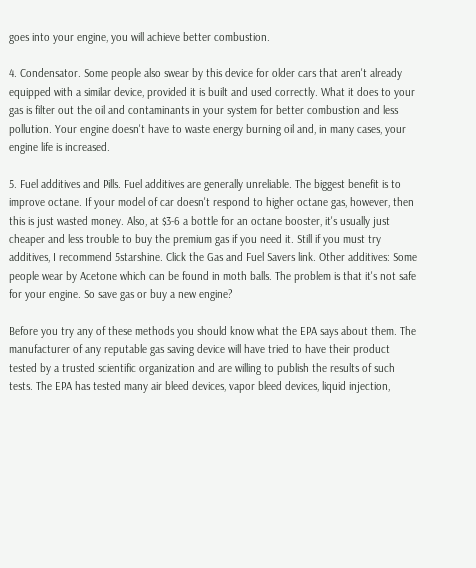goes into your engine, you will achieve better combustion.

4. Condensator. Some people also swear by this device for older cars that aren't already equipped with a similar device, provided it is built and used correctly. What it does to your gas is filter out the oil and contaminants in your system for better combustion and less pollution. Your engine doesn't have to waste energy burning oil and, in many cases, your engine life is increased.

5. Fuel additives and Pills. Fuel additives are generally unreliable. The biggest benefit is to improve octane. If your model of car doesn't respond to higher octane gas, however, then this is just wasted money. Also, at $3-6 a bottle for an octane booster, it's usually just cheaper and less trouble to buy the premium gas if you need it. Still if you must try additives, I recommend 5starshine. Click the Gas and Fuel Savers link. Other additives: Some people wear by Acetone which can be found in moth balls. The problem is that it's not safe for your engine. So save gas or buy a new engine?

Before you try any of these methods you should know what the EPA says about them. The manufacturer of any reputable gas saving device will have tried to have their product tested by a trusted scientific organization and are willing to publish the results of such tests. The EPA has tested many air bleed devices, vapor bleed devices, liquid injection,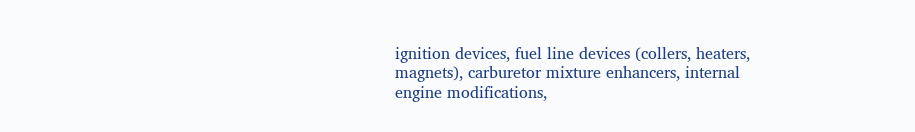ignition devices, fuel line devices (collers, heaters, magnets), carburetor mixture enhancers, internal engine modifications,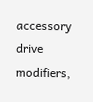accessory drive modifiers,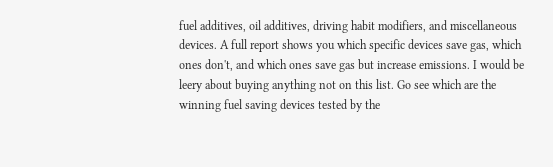fuel additives, oil additives, driving habit modifiers, and miscellaneous devices. A full report shows you which specific devices save gas, which ones don't, and which ones save gas but increase emissions. I would be leery about buying anything not on this list. Go see which are the winning fuel saving devices tested by the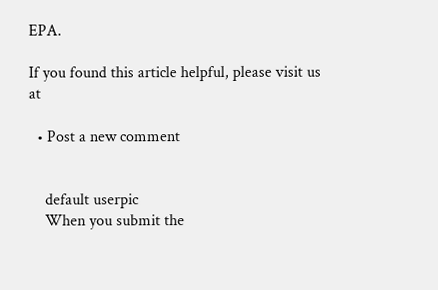EPA.

If you found this article helpful, please visit us at

  • Post a new comment


    default userpic
    When you submit the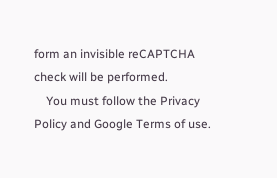form an invisible reCAPTCHA check will be performed.
    You must follow the Privacy Policy and Google Terms of use.